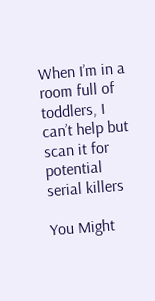When I’m in a room full of toddlers, I can’t help but scan it for potential serial killers

You Might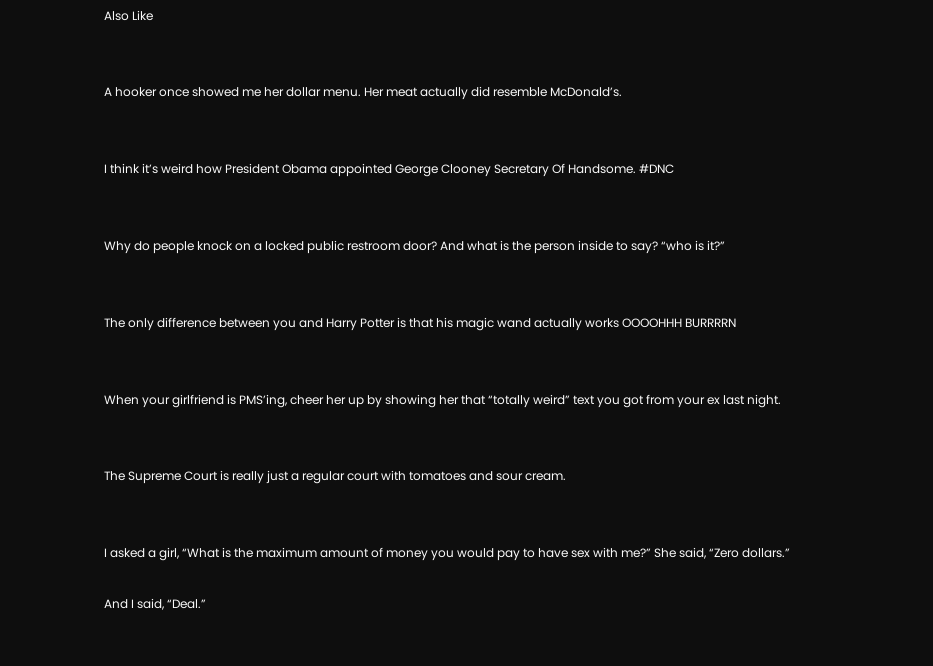Also Like


A hooker once showed me her dollar menu. Her meat actually did resemble McDonald’s.


I think it’s weird how President Obama appointed George Clooney Secretary Of Handsome. #DNC


Why do people knock on a locked public restroom door? And what is the person inside to say? “who is it?”


The only difference between you and Harry Potter is that his magic wand actually works OOOOHHH BURRRRN


When your girlfriend is PMS’ing, cheer her up by showing her that “totally weird” text you got from your ex last night.


The Supreme Court is really just a regular court with tomatoes and sour cream.


I asked a girl, “What is the maximum amount of money you would pay to have sex with me?” She said, “Zero dollars.”

And I said, “Deal.”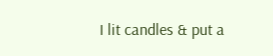I lit candles & put a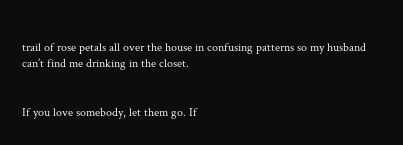trail of rose petals all over the house in confusing patterns so my husband can’t find me drinking in the closet.


If you love somebody, let them go. If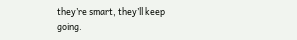they’re smart, they’ll keep going.